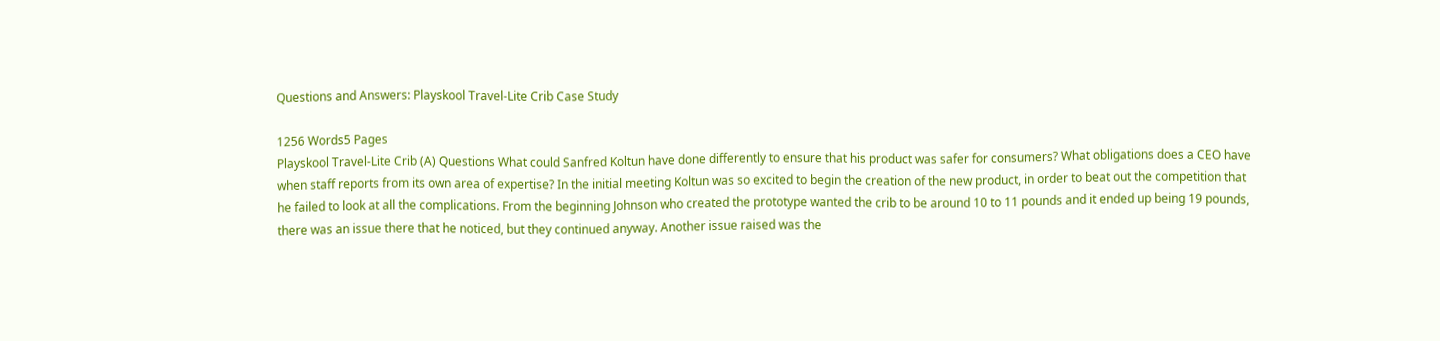Questions and Answers: Playskool Travel-Lite Crib Case Study

1256 Words5 Pages
Playskool Travel-Lite Crib (A) Questions What could Sanfred Koltun have done differently to ensure that his product was safer for consumers? What obligations does a CEO have when staff reports from its own area of expertise? In the initial meeting Koltun was so excited to begin the creation of the new product, in order to beat out the competition that he failed to look at all the complications. From the beginning Johnson who created the prototype wanted the crib to be around 10 to 11 pounds and it ended up being 19 pounds, there was an issue there that he noticed, but they continued anyway. Another issue raised was the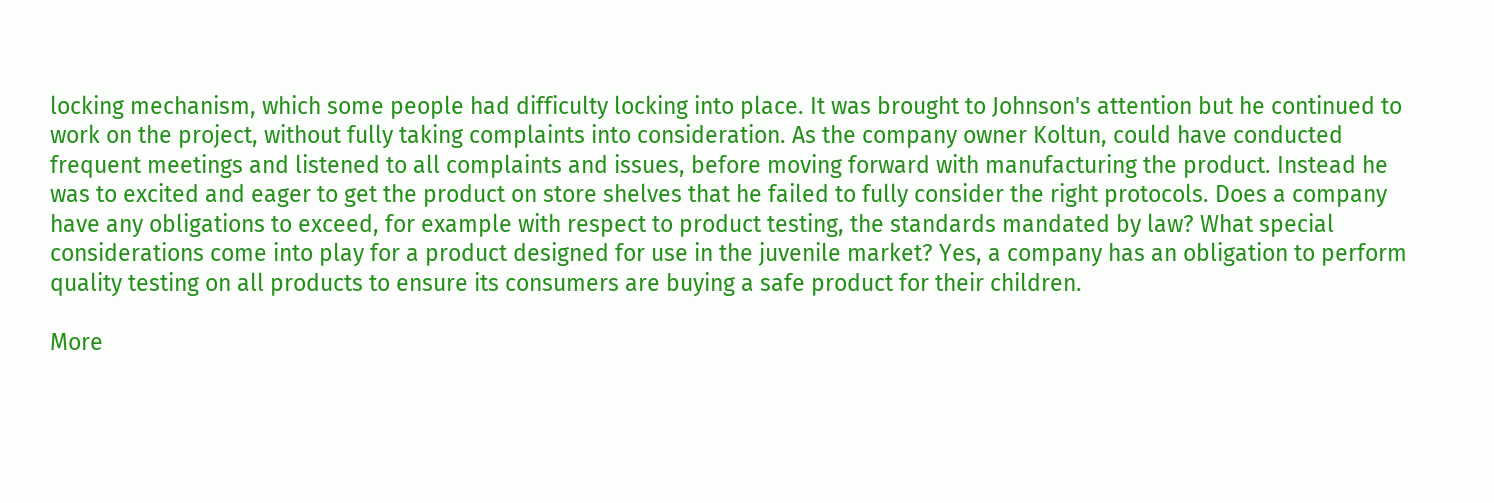locking mechanism, which some people had difficulty locking into place. It was brought to Johnson's attention but he continued to work on the project, without fully taking complaints into consideration. As the company owner Koltun, could have conducted frequent meetings and listened to all complaints and issues, before moving forward with manufacturing the product. Instead he was to excited and eager to get the product on store shelves that he failed to fully consider the right protocols. Does a company have any obligations to exceed, for example with respect to product testing, the standards mandated by law? What special considerations come into play for a product designed for use in the juvenile market? Yes, a company has an obligation to perform quality testing on all products to ensure its consumers are buying a safe product for their children.

More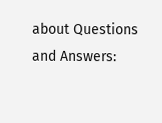about Questions and Answers: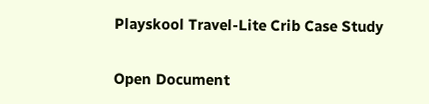Playskool Travel-Lite Crib Case Study

Open Document